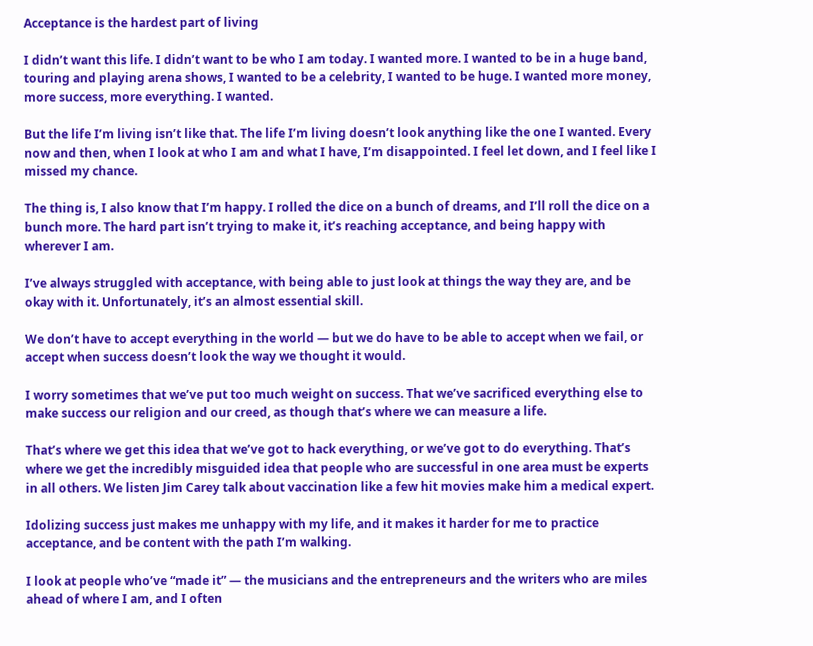Acceptance is the hardest part of living

I didn’t want this life. I didn’t want to be who I am today. I wanted more. I wanted to be in a huge band, touring and playing arena shows, I wanted to be a celebrity, I wanted to be huge. I wanted more money, more success, more everything. I wanted.

But the life I’m living isn’t like that. The life I’m living doesn’t look anything like the one I wanted. Every now and then, when I look at who I am and what I have, I’m disappointed. I feel let down, and I feel like I missed my chance.

The thing is, I also know that I’m happy. I rolled the dice on a bunch of dreams, and I’ll roll the dice on a bunch more. The hard part isn’t trying to make it, it’s reaching acceptance, and being happy with wherever I am.

I’ve always struggled with acceptance, with being able to just look at things the way they are, and be okay with it. Unfortunately, it’s an almost essential skill.

We don’t have to accept everything in the world — but we do have to be able to accept when we fail, or accept when success doesn’t look the way we thought it would.

I worry sometimes that we’ve put too much weight on success. That we’ve sacrificed everything else to make success our religion and our creed, as though that’s where we can measure a life.

That’s where we get this idea that we’ve got to hack everything, or we’ve got to do everything. That’s where we get the incredibly misguided idea that people who are successful in one area must be experts in all others. We listen Jim Carey talk about vaccination like a few hit movies make him a medical expert.

Idolizing success just makes me unhappy with my life, and it makes it harder for me to practice acceptance, and be content with the path I’m walking.

I look at people who’ve “made it” — the musicians and the entrepreneurs and the writers who are miles ahead of where I am, and I often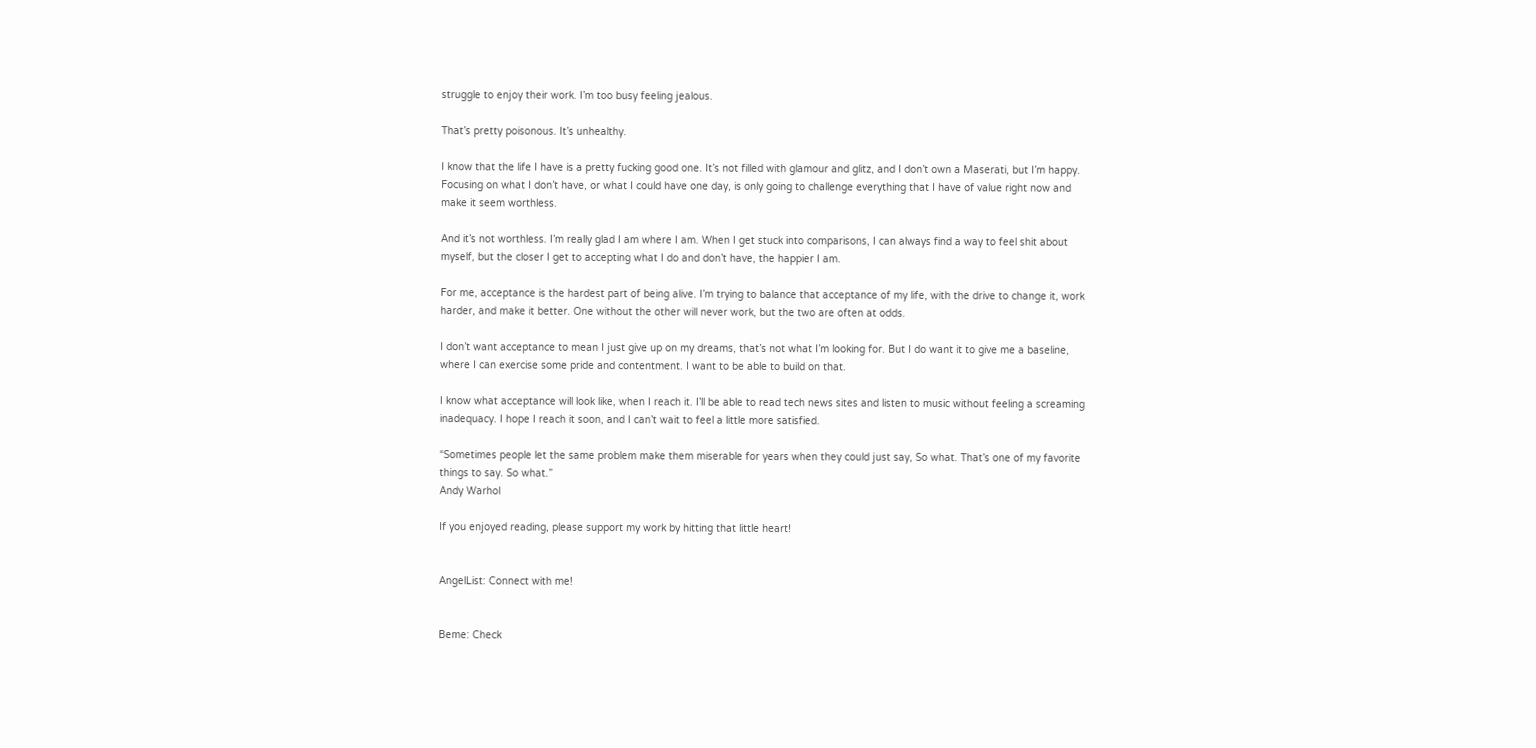struggle to enjoy their work. I’m too busy feeling jealous.

That’s pretty poisonous. It’s unhealthy.

I know that the life I have is a pretty fucking good one. It’s not filled with glamour and glitz, and I don’t own a Maserati, but I’m happy. Focusing on what I don’t have, or what I could have one day, is only going to challenge everything that I have of value right now and make it seem worthless.

And it’s not worthless. I’m really glad I am where I am. When I get stuck into comparisons, I can always find a way to feel shit about myself, but the closer I get to accepting what I do and don’t have, the happier I am.

For me, acceptance is the hardest part of being alive. I’m trying to balance that acceptance of my life, with the drive to change it, work harder, and make it better. One without the other will never work, but the two are often at odds.

I don’t want acceptance to mean I just give up on my dreams, that’s not what I’m looking for. But I do want it to give me a baseline, where I can exercise some pride and contentment. I want to be able to build on that.

I know what acceptance will look like, when I reach it. I’ll be able to read tech news sites and listen to music without feeling a screaming inadequacy. I hope I reach it soon, and I can’t wait to feel a little more satisfied.

“Sometimes people let the same problem make them miserable for years when they could just say, So what. That’s one of my favorite things to say. So what.”
Andy Warhol

If you enjoyed reading, please support my work by hitting that little heart!


AngelList: Connect with me!


Beme: Check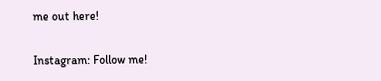me out here!

Instagram: Follow me!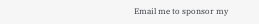Email me to sponsor my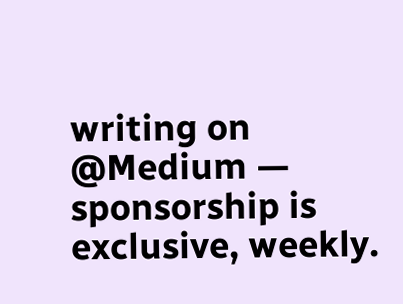writing on @Medium — sponsorship is exclusive, weekly.